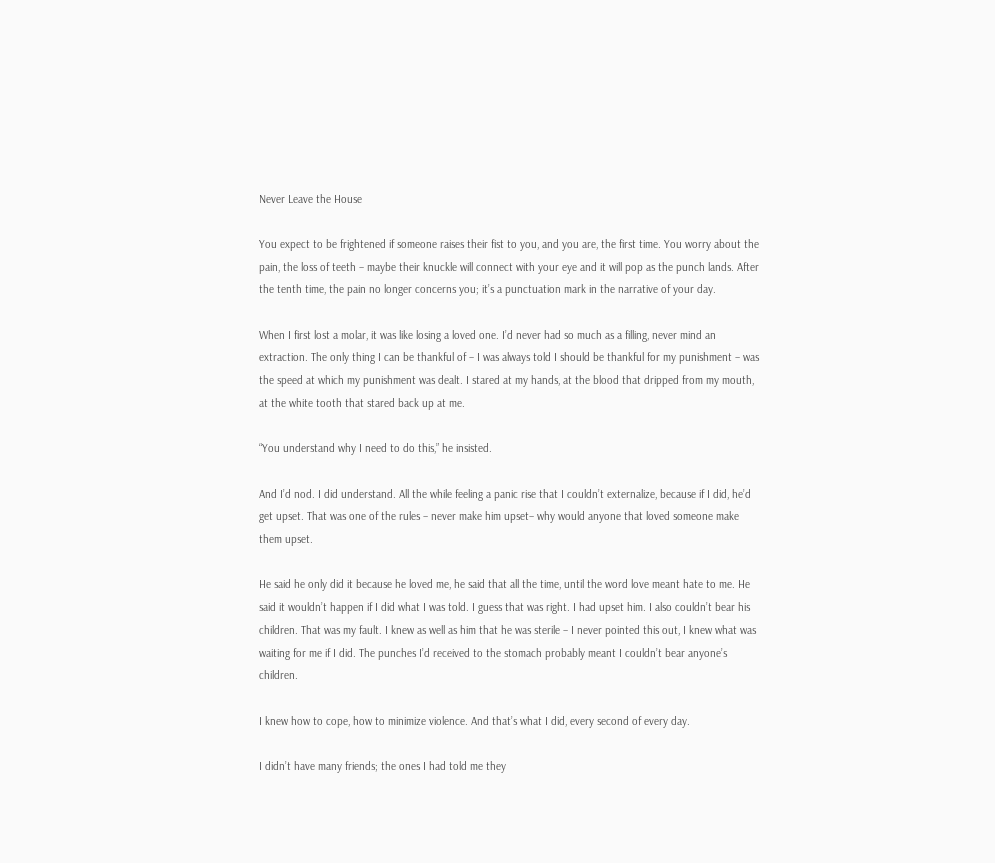Never Leave the House

You expect to be frightened if someone raises their fist to you, and you are, the first time. You worry about the pain, the loss of teeth – maybe their knuckle will connect with your eye and it will pop as the punch lands. After the tenth time, the pain no longer concerns you; it’s a punctuation mark in the narrative of your day.

When I first lost a molar, it was like losing a loved one. I’d never had so much as a filling, never mind an extraction. The only thing I can be thankful of – I was always told I should be thankful for my punishment – was the speed at which my punishment was dealt. I stared at my hands, at the blood that dripped from my mouth, at the white tooth that stared back up at me.

“You understand why I need to do this,” he insisted.

And I’d nod. I did understand. All the while feeling a panic rise that I couldn’t externalize, because if I did, he’d get upset. That was one of the rules – never make him upset– why would anyone that loved someone make them upset.

He said he only did it because he loved me, he said that all the time, until the word love meant hate to me. He said it wouldn’t happen if I did what I was told. I guess that was right. I had upset him. I also couldn’t bear his children. That was my fault. I knew as well as him that he was sterile – I never pointed this out, I knew what was waiting for me if I did. The punches I’d received to the stomach probably meant I couldn’t bear anyone’s children.

I knew how to cope, how to minimize violence. And that’s what I did, every second of every day.

I didn’t have many friends; the ones I had told me they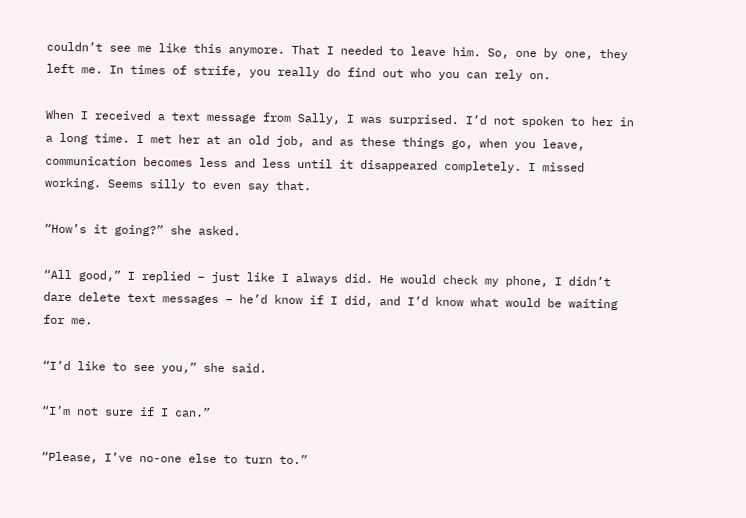couldn’t see me like this anymore. That I needed to leave him. So, one by one, they left me. In times of strife, you really do find out who you can rely on.

When I received a text message from Sally, I was surprised. I’d not spoken to her in a long time. I met her at an old job, and as these things go, when you leave, communication becomes less and less until it disappeared completely. I missed working. Seems silly to even say that.

“How’s it going?” she asked.

“All good,” I replied – just like I always did. He would check my phone, I didn’t dare delete text messages – he’d know if I did, and I’d know what would be waiting for me.

“I’d like to see you,” she said.

“I’m not sure if I can.”

“Please, I’ve no-one else to turn to.”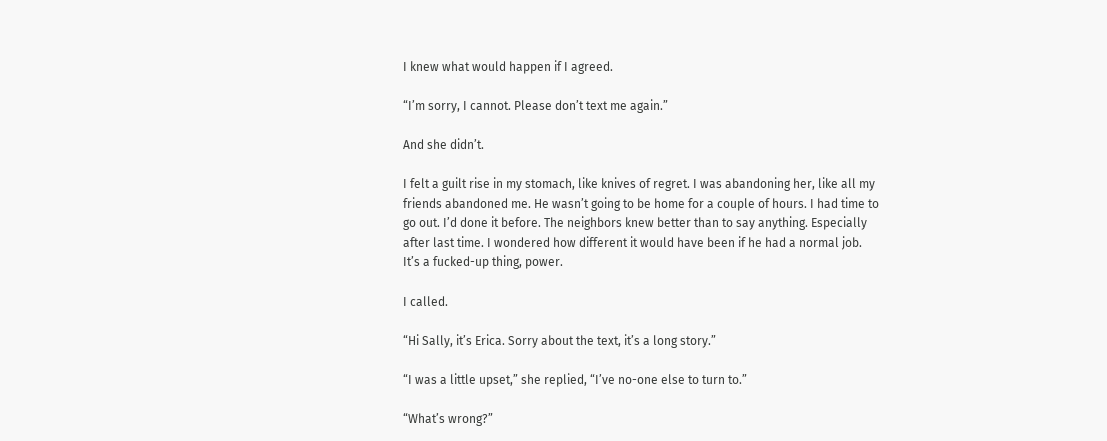I knew what would happen if I agreed.

“I’m sorry, I cannot. Please don’t text me again.”

And she didn’t.

I felt a guilt rise in my stomach, like knives of regret. I was abandoning her, like all my friends abandoned me. He wasn’t going to be home for a couple of hours. I had time to go out. I’d done it before. The neighbors knew better than to say anything. Especially after last time. I wondered how different it would have been if he had a normal job. It’s a fucked-up thing, power.

I called.

“Hi Sally, it’s Erica. Sorry about the text, it’s a long story.”

“I was a little upset,” she replied, “I’ve no-one else to turn to.”

“What’s wrong?”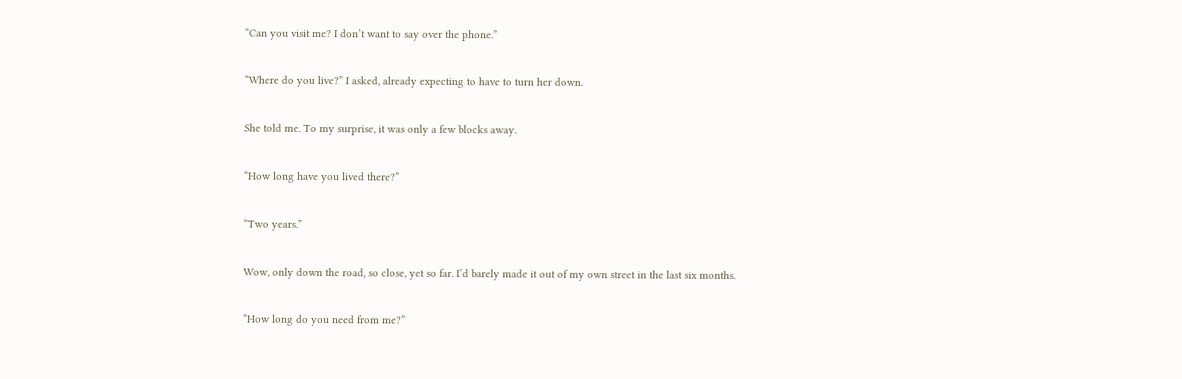“Can you visit me? I don’t want to say over the phone.”

“Where do you live?” I asked, already expecting to have to turn her down.

She told me. To my surprise, it was only a few blocks away.

“How long have you lived there?”

“Two years.”

Wow, only down the road, so close, yet so far. I’d barely made it out of my own street in the last six months.

“How long do you need from me?”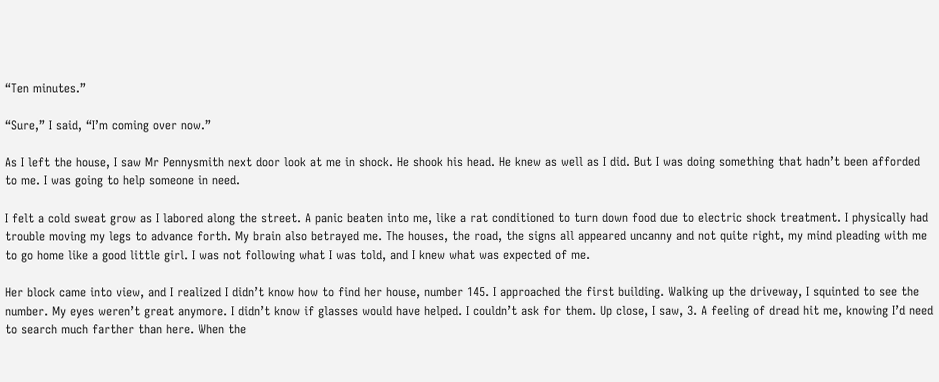“Ten minutes.”

“Sure,” I said, “I’m coming over now.”

As I left the house, I saw Mr Pennysmith next door look at me in shock. He shook his head. He knew as well as I did. But I was doing something that hadn’t been afforded to me. I was going to help someone in need.

I felt a cold sweat grow as I labored along the street. A panic beaten into me, like a rat conditioned to turn down food due to electric shock treatment. I physically had trouble moving my legs to advance forth. My brain also betrayed me. The houses, the road, the signs all appeared uncanny and not quite right, my mind pleading with me to go home like a good little girl. I was not following what I was told, and I knew what was expected of me.

Her block came into view, and I realized I didn’t know how to find her house, number 145. I approached the first building. Walking up the driveway, I squinted to see the number. My eyes weren’t great anymore. I didn’t know if glasses would have helped. I couldn’t ask for them. Up close, I saw, 3. A feeling of dread hit me, knowing I’d need to search much farther than here. When the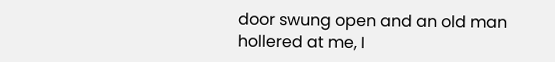door swung open and an old man hollered at me, I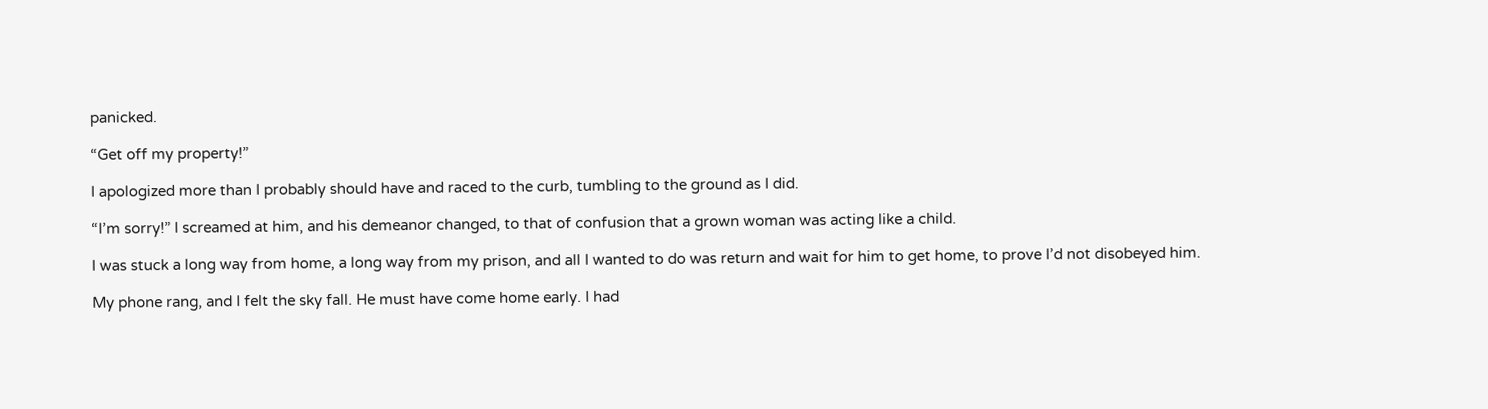panicked.

“Get off my property!”

I apologized more than I probably should have and raced to the curb, tumbling to the ground as I did.

“I’m sorry!” I screamed at him, and his demeanor changed, to that of confusion that a grown woman was acting like a child.

I was stuck a long way from home, a long way from my prison, and all I wanted to do was return and wait for him to get home, to prove I’d not disobeyed him.

My phone rang, and I felt the sky fall. He must have come home early. I had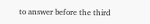to answer before the third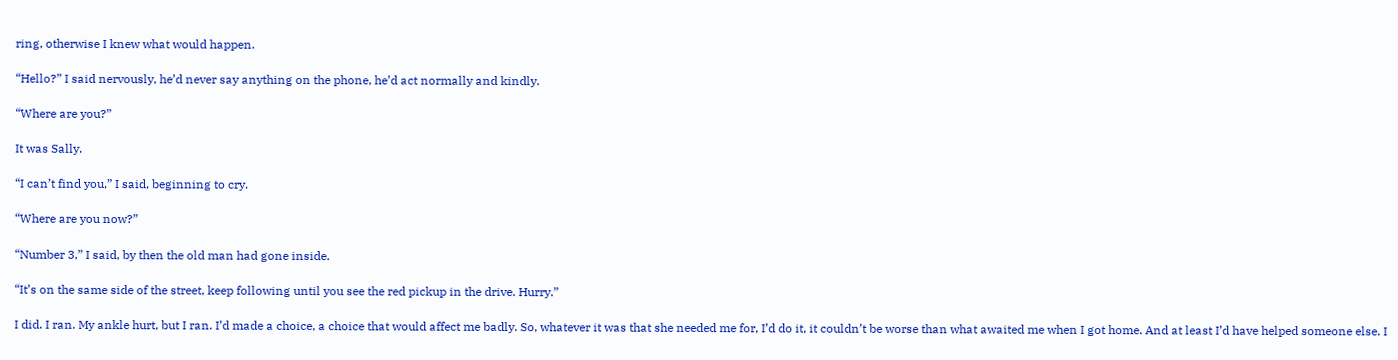ring, otherwise I knew what would happen.

“Hello?” I said nervously, he’d never say anything on the phone, he’d act normally and kindly.

“Where are you?”

It was Sally.

“I can’t find you,” I said, beginning to cry.

“Where are you now?”

“Number 3,” I said, by then the old man had gone inside.

“It’s on the same side of the street, keep following until you see the red pickup in the drive. Hurry.”

I did. I ran. My ankle hurt, but I ran. I’d made a choice, a choice that would affect me badly. So, whatever it was that she needed me for, I’d do it, it couldn’t be worse than what awaited me when I got home. And at least I’d have helped someone else. I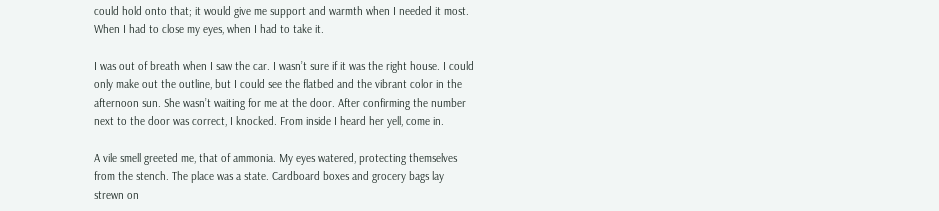could hold onto that; it would give me support and warmth when I needed it most. When I had to close my eyes, when I had to take it.

I was out of breath when I saw the car. I wasn’t sure if it was the right house. I could only make out the outline, but I could see the flatbed and the vibrant color in the afternoon sun. She wasn’t waiting for me at the door. After confirming the number next to the door was correct, I knocked. From inside I heard her yell, come in.

A vile smell greeted me, that of ammonia. My eyes watered, protecting themselves from the stench. The place was a state. Cardboard boxes and grocery bags lay strewn on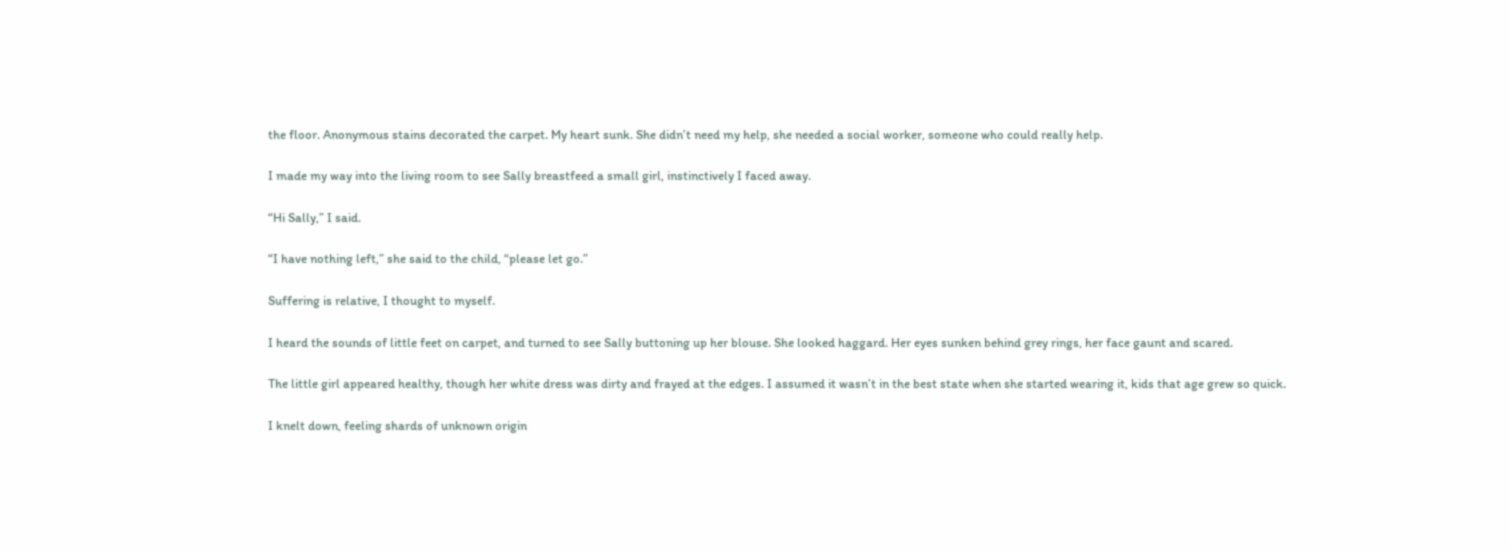the floor. Anonymous stains decorated the carpet. My heart sunk. She didn’t need my help, she needed a social worker, someone who could really help.

I made my way into the living room to see Sally breastfeed a small girl, instinctively I faced away.

“Hi Sally,” I said.

“I have nothing left,” she said to the child, “please let go.”

Suffering is relative, I thought to myself.

I heard the sounds of little feet on carpet, and turned to see Sally buttoning up her blouse. She looked haggard. Her eyes sunken behind grey rings, her face gaunt and scared.

The little girl appeared healthy, though her white dress was dirty and frayed at the edges. I assumed it wasn’t in the best state when she started wearing it, kids that age grew so quick.

I knelt down, feeling shards of unknown origin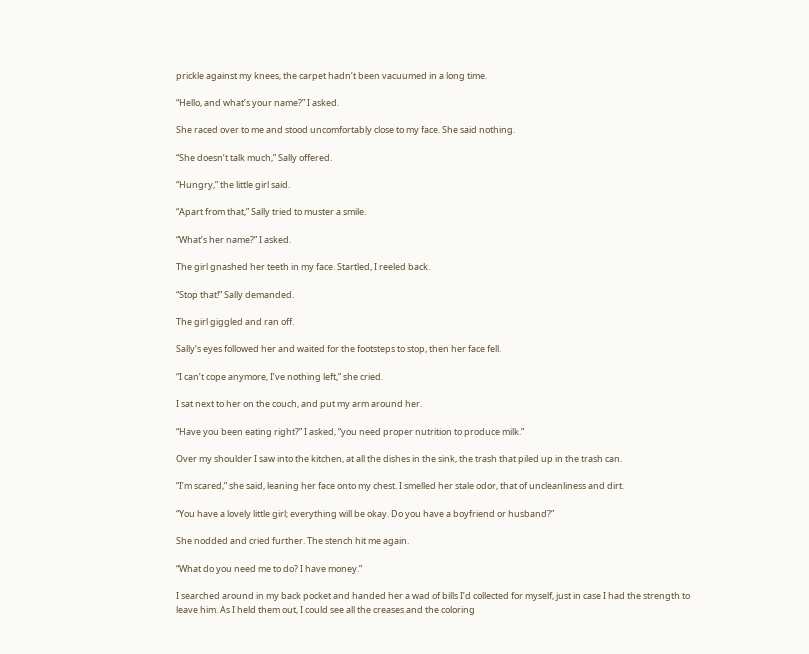prickle against my knees, the carpet hadn’t been vacuumed in a long time.

“Hello, and what’s your name?” I asked.

She raced over to me and stood uncomfortably close to my face. She said nothing.

“She doesn’t talk much,” Sally offered.

“Hungry,” the little girl said.

“Apart from that,” Sally tried to muster a smile.

“What’s her name?” I asked.

The girl gnashed her teeth in my face. Startled, I reeled back.

“Stop that!” Sally demanded.

The girl giggled and ran off.

Sally’s eyes followed her and waited for the footsteps to stop, then her face fell.

“I can’t cope anymore, I’ve nothing left,” she cried.

I sat next to her on the couch, and put my arm around her.

“Have you been eating right?” I asked, “you need proper nutrition to produce milk.”

Over my shoulder I saw into the kitchen, at all the dishes in the sink, the trash that piled up in the trash can.

“I’m scared,” she said, leaning her face onto my chest. I smelled her stale odor, that of uncleanliness and dirt.

“You have a lovely little girl; everything will be okay. Do you have a boyfriend or husband?”

She nodded and cried further. The stench hit me again.

“What do you need me to do? I have money.”

I searched around in my back pocket and handed her a wad of bills I’d collected for myself, just in case I had the strength to leave him. As I held them out, I could see all the creases and the coloring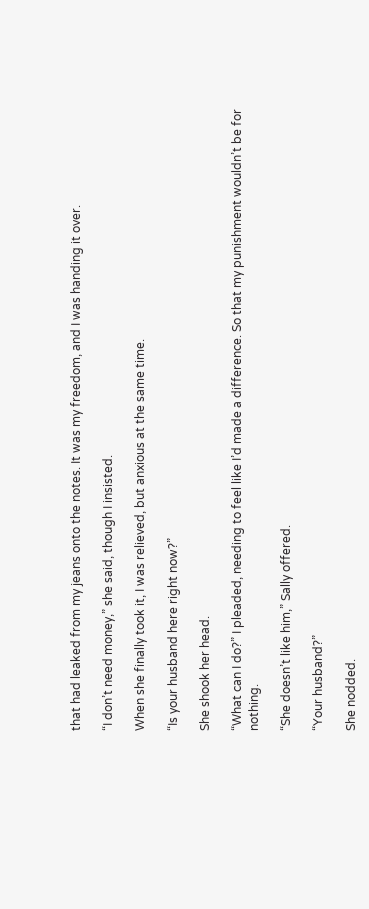that had leaked from my jeans onto the notes. It was my freedom, and I was handing it over.

“I don’t need money,” she said, though I insisted.

When she finally took it, I was relieved, but anxious at the same time.

“Is your husband here right now?”

She shook her head.

“What can I do?” I pleaded, needing to feel like I’d made a difference. So that my punishment wouldn’t be for nothing.

“She doesn’t like him,” Sally offered.

“Your husband?”

She nodded.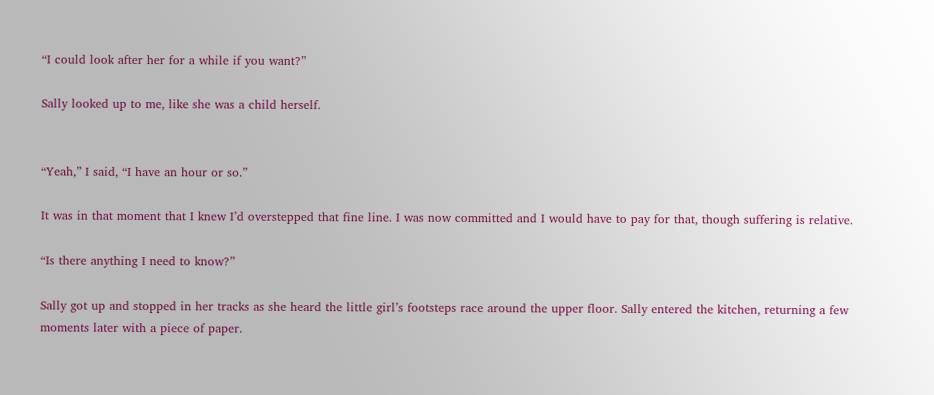“I could look after her for a while if you want?”

Sally looked up to me, like she was a child herself.


“Yeah,” I said, “I have an hour or so.”

It was in that moment that I knew I’d overstepped that fine line. I was now committed and I would have to pay for that, though suffering is relative.

“Is there anything I need to know?”

Sally got up and stopped in her tracks as she heard the little girl’s footsteps race around the upper floor. Sally entered the kitchen, returning a few moments later with a piece of paper.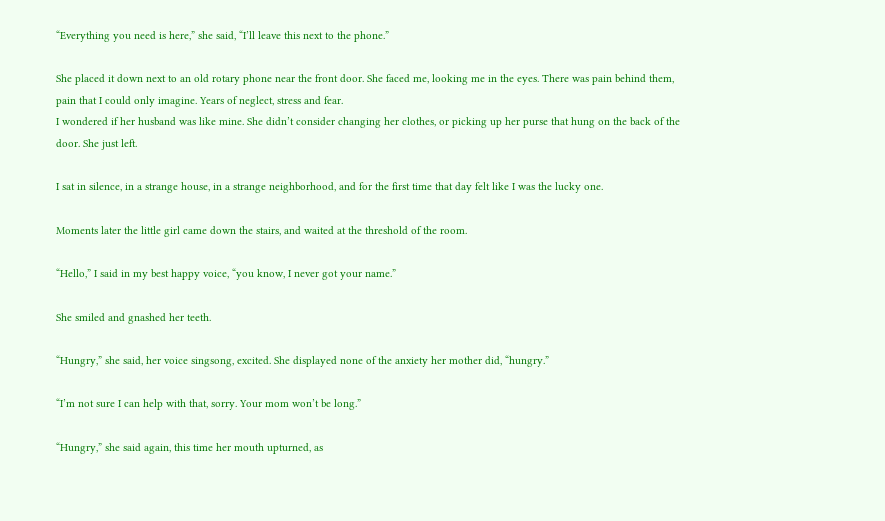“Everything you need is here,” she said, “I’ll leave this next to the phone.”

She placed it down next to an old rotary phone near the front door. She faced me, looking me in the eyes. There was pain behind them, pain that I could only imagine. Years of neglect, stress and fear.
I wondered if her husband was like mine. She didn’t consider changing her clothes, or picking up her purse that hung on the back of the door. She just left.

I sat in silence, in a strange house, in a strange neighborhood, and for the first time that day felt like I was the lucky one.

Moments later the little girl came down the stairs, and waited at the threshold of the room.

“Hello,” I said in my best happy voice, “you know, I never got your name.”

She smiled and gnashed her teeth.

“Hungry,” she said, her voice singsong, excited. She displayed none of the anxiety her mother did, “hungry.”

“I’m not sure I can help with that, sorry. Your mom won’t be long.”

“Hungry,” she said again, this time her mouth upturned, as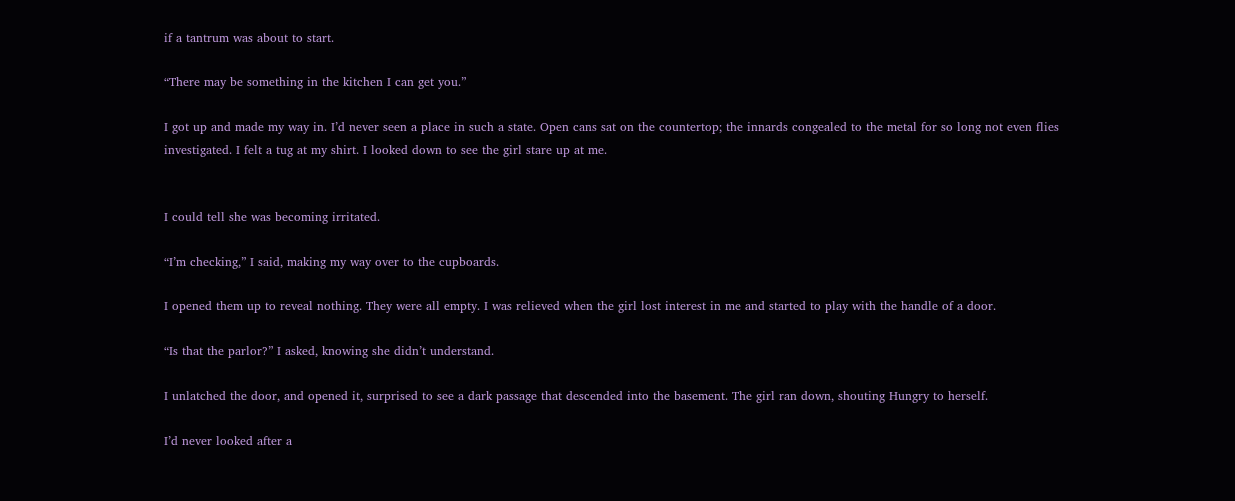if a tantrum was about to start.

“There may be something in the kitchen I can get you.”

I got up and made my way in. I’d never seen a place in such a state. Open cans sat on the countertop; the innards congealed to the metal for so long not even flies investigated. I felt a tug at my shirt. I looked down to see the girl stare up at me.


I could tell she was becoming irritated.

“I’m checking,” I said, making my way over to the cupboards.

I opened them up to reveal nothing. They were all empty. I was relieved when the girl lost interest in me and started to play with the handle of a door.

“Is that the parlor?” I asked, knowing she didn’t understand.

I unlatched the door, and opened it, surprised to see a dark passage that descended into the basement. The girl ran down, shouting Hungry to herself.

I’d never looked after a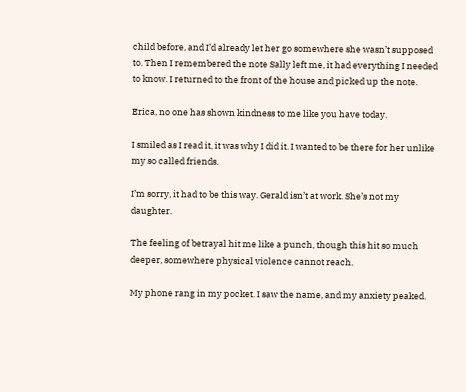child before, and I’d already let her go somewhere she wasn’t supposed to. Then I remembered the note Sally left me, it had everything I needed to know. I returned to the front of the house and picked up the note.

Erica, no one has shown kindness to me like you have today.

I smiled as I read it, it was why I did it. I wanted to be there for her unlike my so called friends.

I’m sorry, it had to be this way. Gerald isn’t at work. She’s not my daughter.

The feeling of betrayal hit me like a punch, though this hit so much deeper, somewhere physical violence cannot reach.

My phone rang in my pocket. I saw the name, and my anxiety peaked.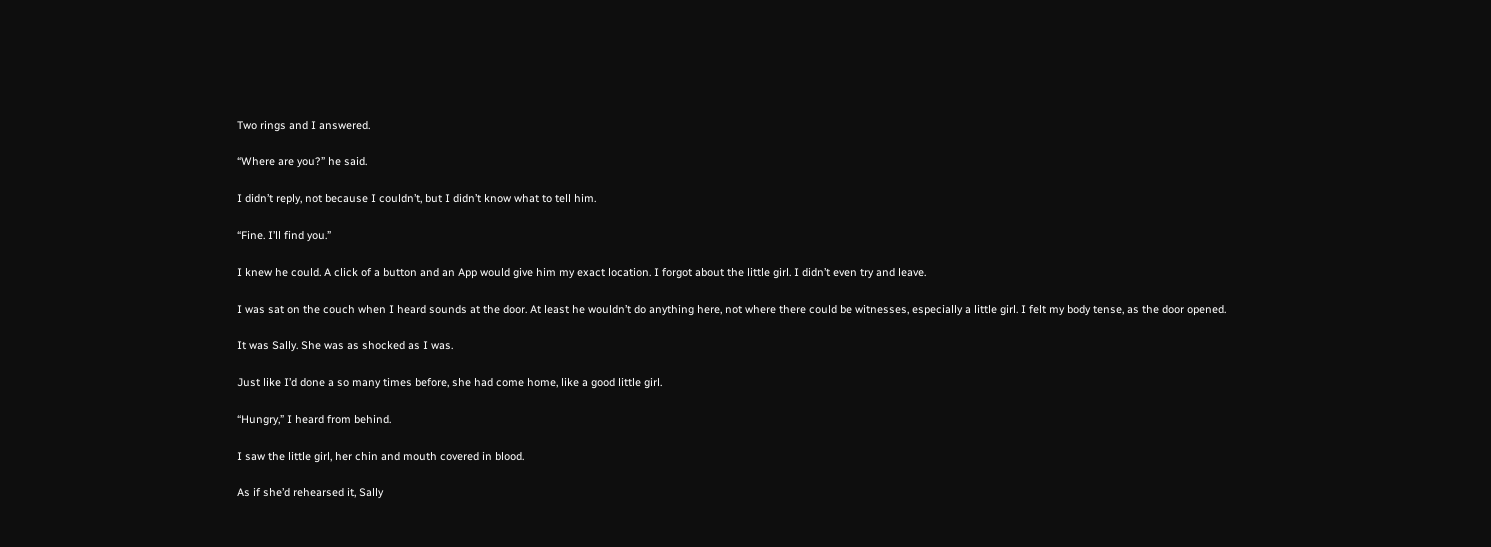Two rings and I answered.

“Where are you?” he said.

I didn’t reply, not because I couldn’t, but I didn’t know what to tell him.

“Fine. I’ll find you.”

I knew he could. A click of a button and an App would give him my exact location. I forgot about the little girl. I didn’t even try and leave.

I was sat on the couch when I heard sounds at the door. At least he wouldn’t do anything here, not where there could be witnesses, especially a little girl. I felt my body tense, as the door opened.

It was Sally. She was as shocked as I was.

Just like I’d done a so many times before, she had come home, like a good little girl.

“Hungry,” I heard from behind.

I saw the little girl, her chin and mouth covered in blood.

As if she’d rehearsed it, Sally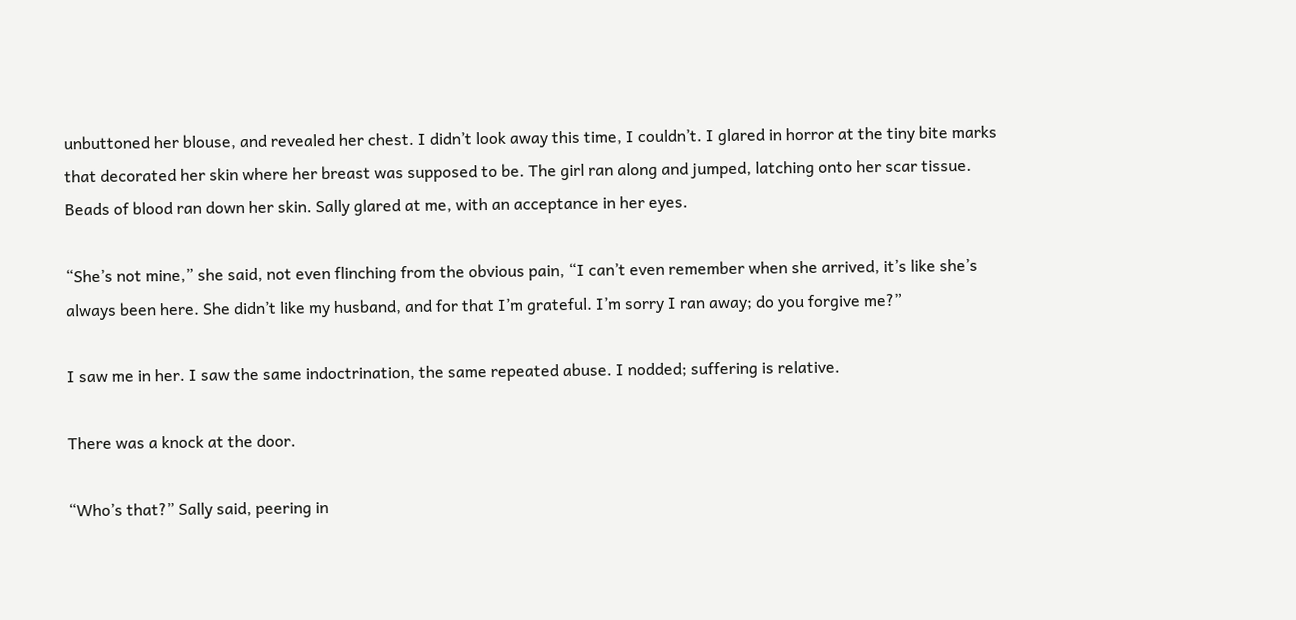unbuttoned her blouse, and revealed her chest. I didn’t look away this time, I couldn’t. I glared in horror at the tiny bite marks that decorated her skin where her breast was supposed to be. The girl ran along and jumped, latching onto her scar tissue. Beads of blood ran down her skin. Sally glared at me, with an acceptance in her eyes.

“She’s not mine,” she said, not even flinching from the obvious pain, “I can’t even remember when she arrived, it’s like she’s always been here. She didn’t like my husband, and for that I’m grateful. I’m sorry I ran away; do you forgive me?”

I saw me in her. I saw the same indoctrination, the same repeated abuse. I nodded; suffering is relative.

There was a knock at the door.

“Who’s that?” Sally said, peering in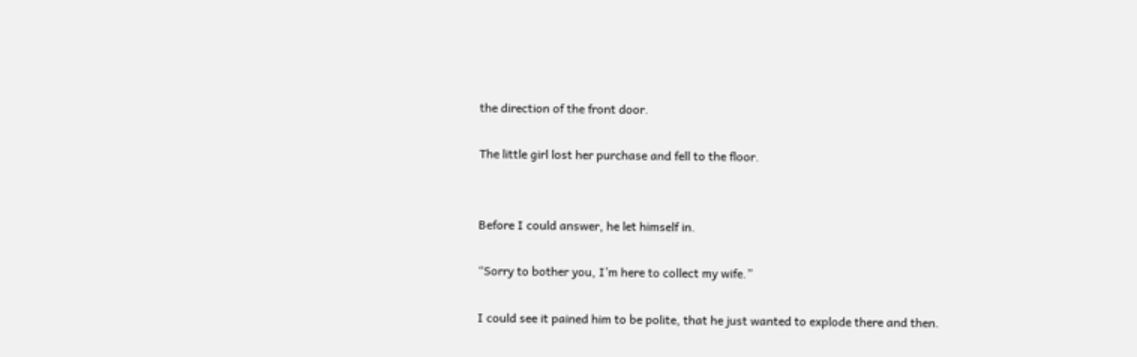the direction of the front door.

The little girl lost her purchase and fell to the floor.


Before I could answer, he let himself in.

“Sorry to bother you, I’m here to collect my wife.”

I could see it pained him to be polite, that he just wanted to explode there and then.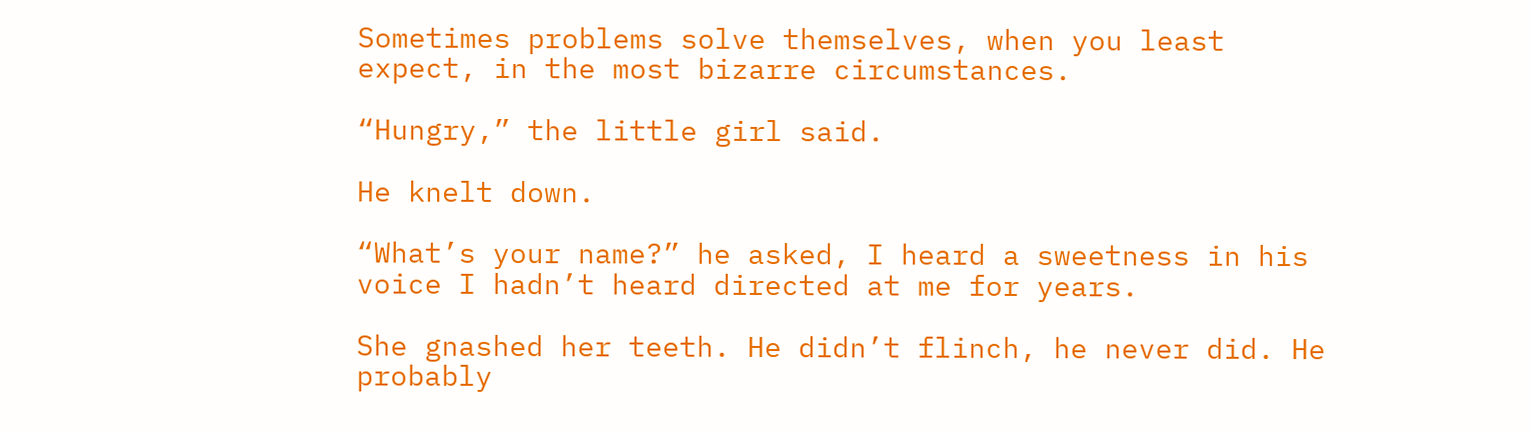Sometimes problems solve themselves, when you least expect, in the most bizarre circumstances.

“Hungry,” the little girl said.

He knelt down.

“What’s your name?” he asked, I heard a sweetness in his voice I hadn’t heard directed at me for years.

She gnashed her teeth. He didn’t flinch, he never did. He probably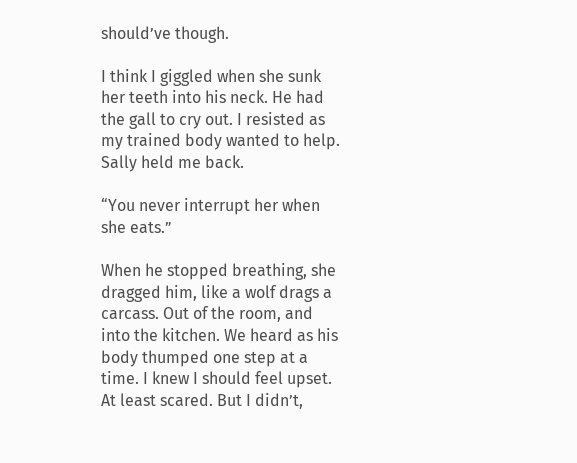should’ve though.

I think I giggled when she sunk her teeth into his neck. He had the gall to cry out. I resisted as my trained body wanted to help. Sally held me back.

“You never interrupt her when she eats.”

When he stopped breathing, she dragged him, like a wolf drags a carcass. Out of the room, and into the kitchen. We heard as his body thumped one step at a time. I knew I should feel upset. At least scared. But I didn’t,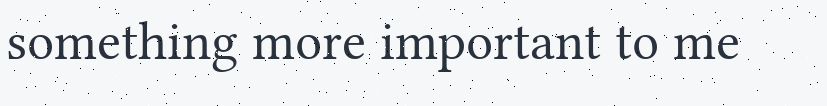something more important to me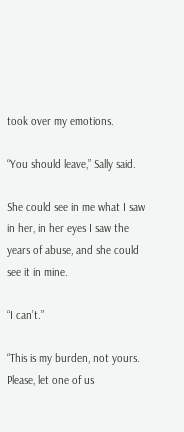took over my emotions.

“You should leave,” Sally said.

She could see in me what I saw in her, in her eyes I saw the years of abuse, and she could see it in mine.

“I can’t.”

“This is my burden, not yours. Please, let one of us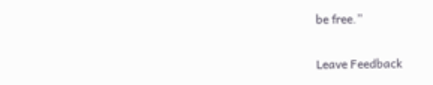be free.”

Leave Feedback